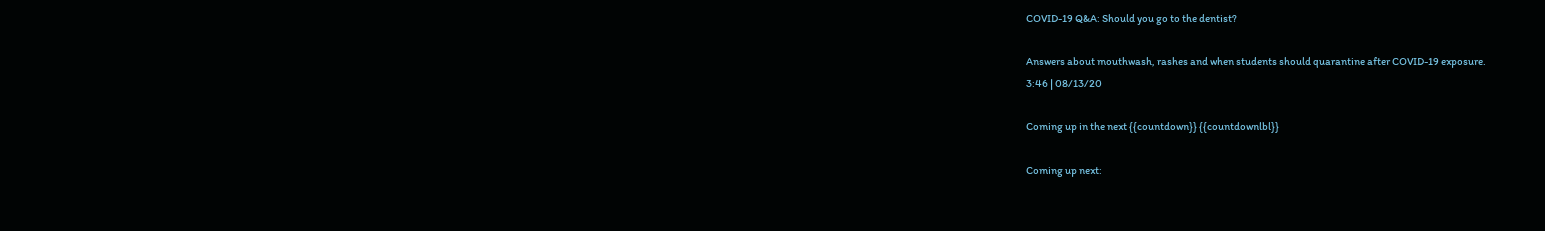COVID-19 Q&A: Should you go to the dentist?

Answers about mouthwash, rashes and when students should quarantine after COVID-19 exposure.
3:46 | 08/13/20

Coming up in the next {{countdown}} {{countdownlbl}}

Coming up next: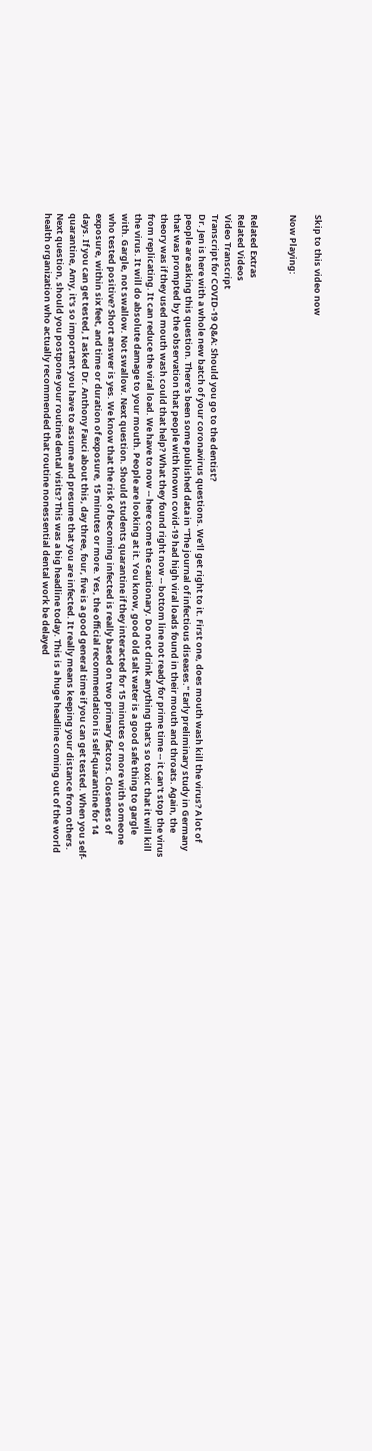Skip to this video now

Now Playing:


Related Extras
Related Videos
Video Transcript
Transcript for COVID-19 Q&A: Should you go to the dentist?
Dr. Jen is here with a whole new batch of your coronavirus questions. We'll get right to it. First one, does mouth wash kill the virus? A lot of people are asking this question. There's been some published data in "The journal of infectious diseases." Early preliminary study in Germany that was prompted by the observation that people with known covid-19 had high viral loads found in their mouth and throats. Again, the theory was if they used mouth wash could that help? What they found right now -- bottom line not ready for prime time -- it can't stop the virus from replicating. It can reduce the viral load. We have to now -- here come the cautionary. Do not drink anything that's so toxic that it will kill the virus. It will do absolute damage to your mouth. People are looking at it. You know, good old salt water is a good safe thing to gargle with. Gargle, not swallow. Not swallow. Next question. Should students quarantine if they interacted for 15 minutes or more with someone who tested positive? Short answer is yes. We know that the risk of becoming infected is really based on two primary factors. Closeness of exposure, within six feet, and time or duration of exposure, 15 minutes or more. Yes, the official recommendation is self-quarantine for 14 days. If you can get tested, I asked Dr. Anthony Fauci about this, day three, four, five is a good general time if you can get tested. When you self-quarantine, Amy, it's so important you have to assume and presume that you are infected. It really means keeping your distance from others. Next question, should you postpone your routine dental visits? This was a big headline today. This is a huge headline coming out of the world health organization who actually recommended that routine nonessential dental work be delayed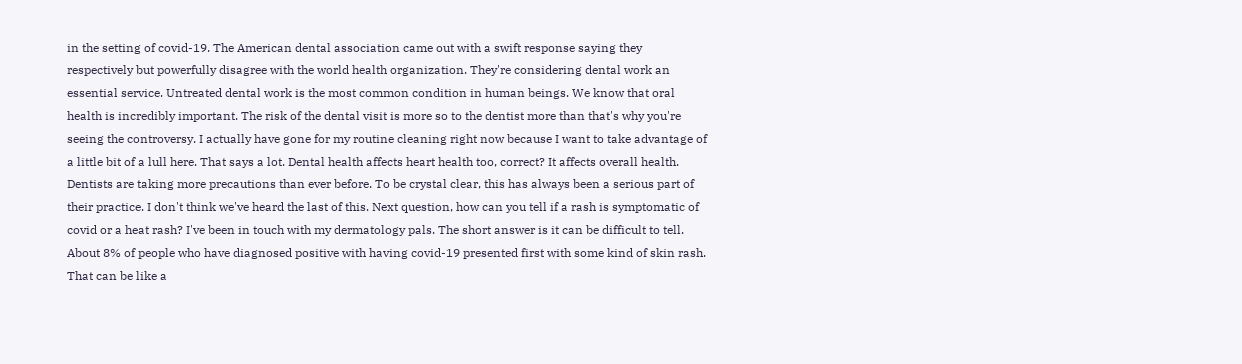in the setting of covid-19. The American dental association came out with a swift response saying they respectively but powerfully disagree with the world health organization. They're considering dental work an essential service. Untreated dental work is the most common condition in human beings. We know that oral health is incredibly important. The risk of the dental visit is more so to the dentist more than that's why you're seeing the controversy. I actually have gone for my routine cleaning right now because I want to take advantage of a little bit of a lull here. That says a lot. Dental health affects heart health too, correct? It affects overall health. Dentists are taking more precautions than ever before. To be crystal clear, this has always been a serious part of their practice. I don't think we've heard the last of this. Next question, how can you tell if a rash is symptomatic of covid or a heat rash? I've been in touch with my dermatology pals. The short answer is it can be difficult to tell. About 8% of people who have diagnosed positive with having covid-19 presented first with some kind of skin rash. That can be like a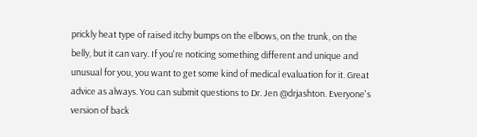prickly heat type of raised itchy bumps on the elbows, on the trunk, on the belly, but it can vary. If you're noticing something different and unique and unusual for you, you want to get some kind of medical evaluation for it. Great advice as always. You can submit questions to Dr. Jen @drjashton. Everyone's version of back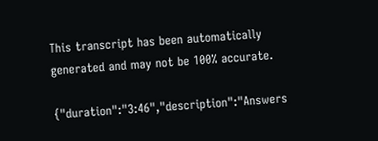This transcript has been automatically generated and may not be 100% accurate.

{"duration":"3:46","description":"Answers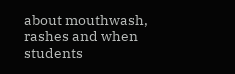about mouthwash, rashes and when students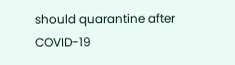should quarantine after COVID-19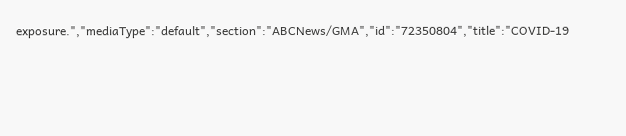exposure.","mediaType":"default","section":"ABCNews/GMA","id":"72350804","title":"COVID-19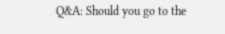Q&A: Should you go to the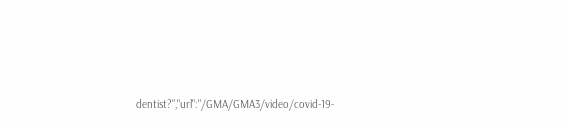dentist?","url":"/GMA/GMA3/video/covid-19-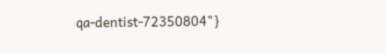qa-dentist-72350804"}